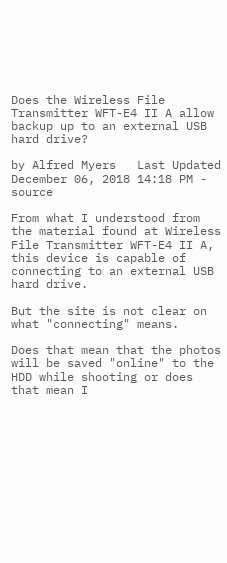Does the Wireless File Transmitter WFT-E4 II A allow backup up to an external USB hard drive?

by Alfred Myers   Last Updated December 06, 2018 14:18 PM - source

From what I understood from the material found at Wireless File Transmitter WFT-E4 II A, this device is capable of connecting to an external USB hard drive.

But the site is not clear on what "connecting" means.

Does that mean that the photos will be saved "online" to the HDD while shooting or does that mean I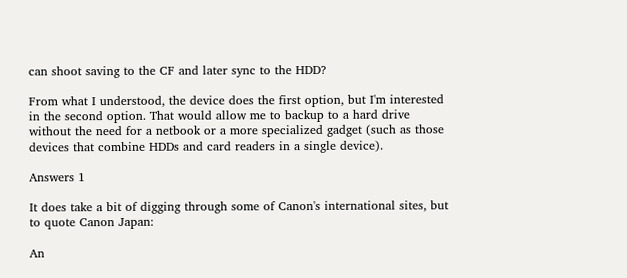can shoot saving to the CF and later sync to the HDD?

From what I understood, the device does the first option, but I'm interested in the second option. That would allow me to backup to a hard drive without the need for a netbook or a more specialized gadget (such as those devices that combine HDDs and card readers in a single device).

Answers 1

It does take a bit of digging through some of Canon's international sites, but to quote Canon Japan:

An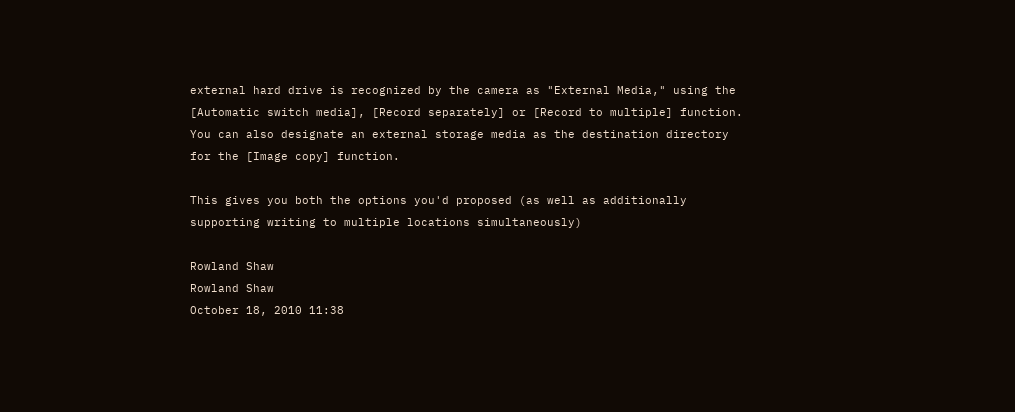external hard drive is recognized by the camera as "External Media," using the [Automatic switch media], [Record separately] or [Record to multiple] function. You can also designate an external storage media as the destination directory for the [Image copy] function.

This gives you both the options you'd proposed (as well as additionally supporting writing to multiple locations simultaneously)

Rowland Shaw
Rowland Shaw
October 18, 2010 11:38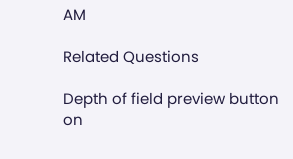AM

Related Questions

Depth of field preview button on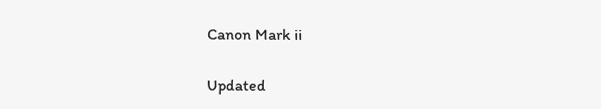Canon Mark ii

Updated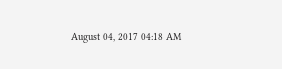August 04, 2017 04:18 AM